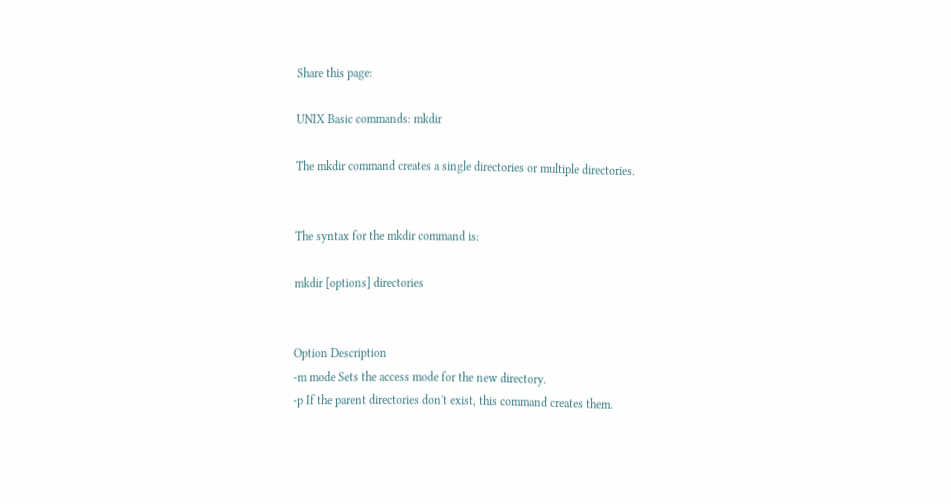Share this page:

UNIX Basic commands: mkdir

The mkdir command creates a single directories or multiple directories.


The syntax for the mkdir command is:

mkdir [options] directories


Option Description
-m mode Sets the access mode for the new directory.
-p If the parent directories don't exist, this command creates them.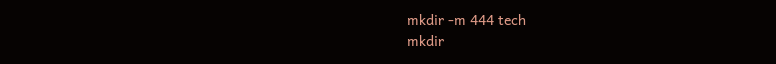mkdir -m 444 tech
mkdir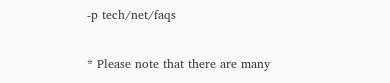-p tech/net/faqs

* Please note that there are many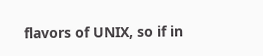flavors of UNIX, so if in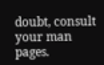doubt, consult your man pages.